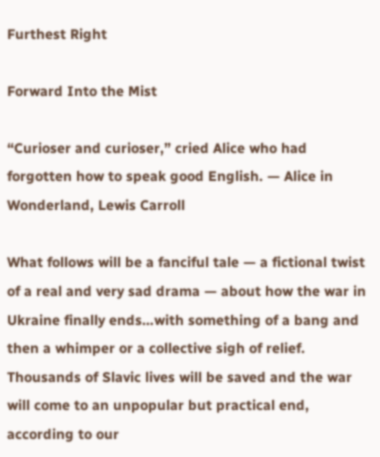Furthest Right

Forward Into the Mist

“Curioser and curioser,” cried Alice who had forgotten how to speak good English. — Alice in Wonderland, Lewis Carroll

What follows will be a fanciful tale — a fictional twist of a real and very sad drama — about how the war in Ukraine finally ends…with something of a bang and then a whimper or a collective sigh of relief.  Thousands of Slavic lives will be saved and the war will come to an unpopular but practical end, according to our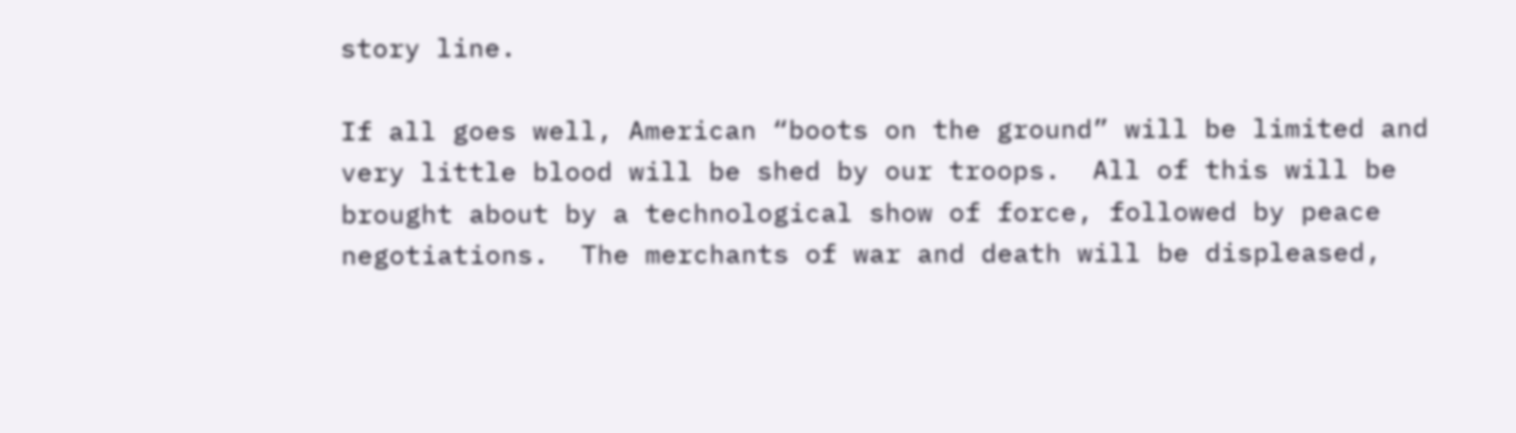story line.

If all goes well, American “boots on the ground” will be limited and very little blood will be shed by our troops.  All of this will be brought about by a technological show of force, followed by peace negotiations.  The merchants of war and death will be displeased,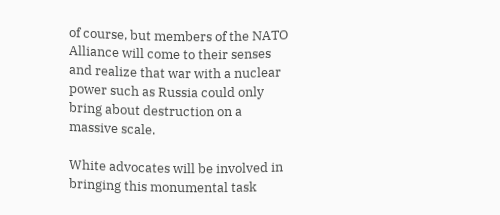of course, but members of the NATO Alliance will come to their senses and realize that war with a nuclear power such as Russia could only bring about destruction on a massive scale.

White advocates will be involved in bringing this monumental task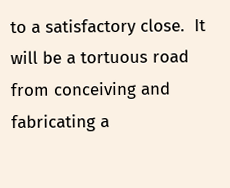to a satisfactory close.  It will be a tortuous road from conceiving and fabricating a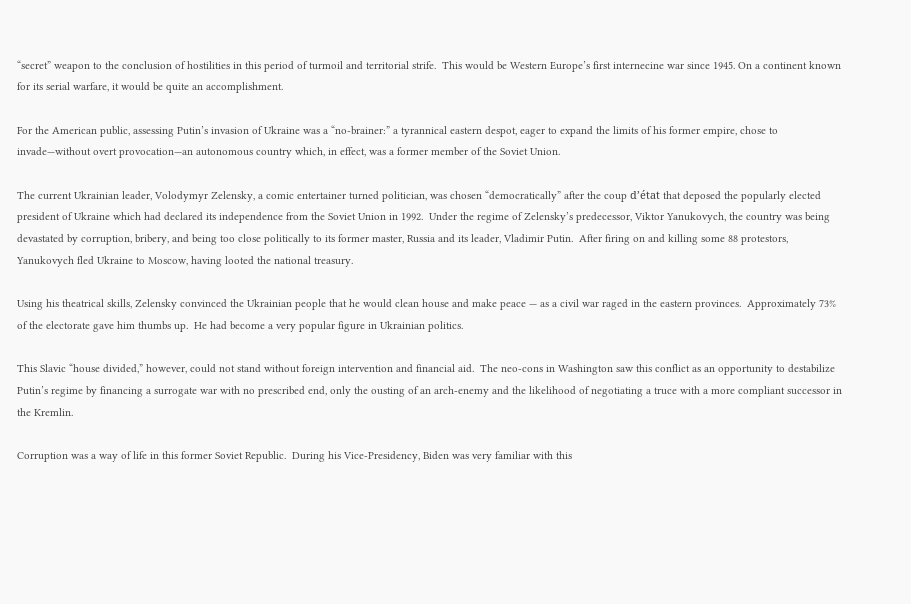“secret” weapon to the conclusion of hostilities in this period of turmoil and territorial strife.  This would be Western Europe’s first internecine war since 1945. On a continent known for its serial warfare, it would be quite an accomplishment.

For the American public, assessing Putin’s invasion of Ukraine was a “no-brainer:” a tyrannical eastern despot, eager to expand the limits of his former empire, chose to invade—without overt provocation—an autonomous country which, in effect, was a former member of the Soviet Union.

The current Ukrainian leader, Volodymyr Zelensky, a comic entertainer turned politician, was chosen “democratically” after the coup d’état that deposed the popularly elected president of Ukraine which had declared its independence from the Soviet Union in 1992.  Under the regime of Zelensky’s predecessor, Viktor Yanukovych, the country was being devastated by corruption, bribery, and being too close politically to its former master, Russia and its leader, Vladimir Putin.  After firing on and killing some 88 protestors, Yanukovych fled Ukraine to Moscow, having looted the national treasury.

Using his theatrical skills, Zelensky convinced the Ukrainian people that he would clean house and make peace — as a civil war raged in the eastern provinces.  Approximately 73% of the electorate gave him thumbs up.  He had become a very popular figure in Ukrainian politics.

This Slavic “house divided,” however, could not stand without foreign intervention and financial aid.  The neo-cons in Washington saw this conflict as an opportunity to destabilize Putin’s regime by financing a surrogate war with no prescribed end, only the ousting of an arch-enemy and the likelihood of negotiating a truce with a more compliant successor in the Kremlin.

Corruption was a way of life in this former Soviet Republic.  During his Vice-Presidency, Biden was very familiar with this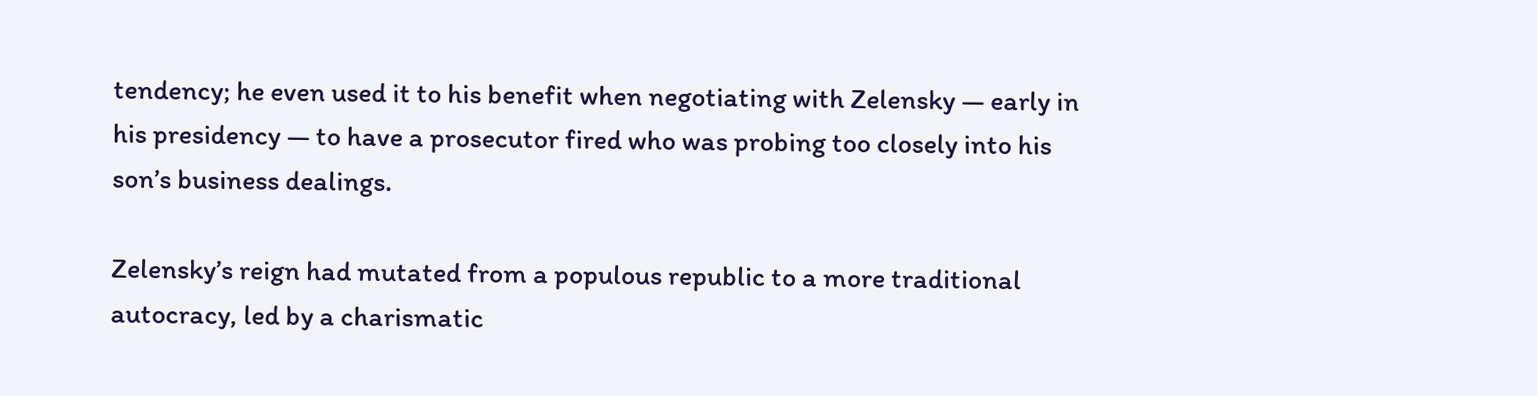tendency; he even used it to his benefit when negotiating with Zelensky — early in his presidency — to have a prosecutor fired who was probing too closely into his son’s business dealings.

Zelensky’s reign had mutated from a populous republic to a more traditional autocracy, led by a charismatic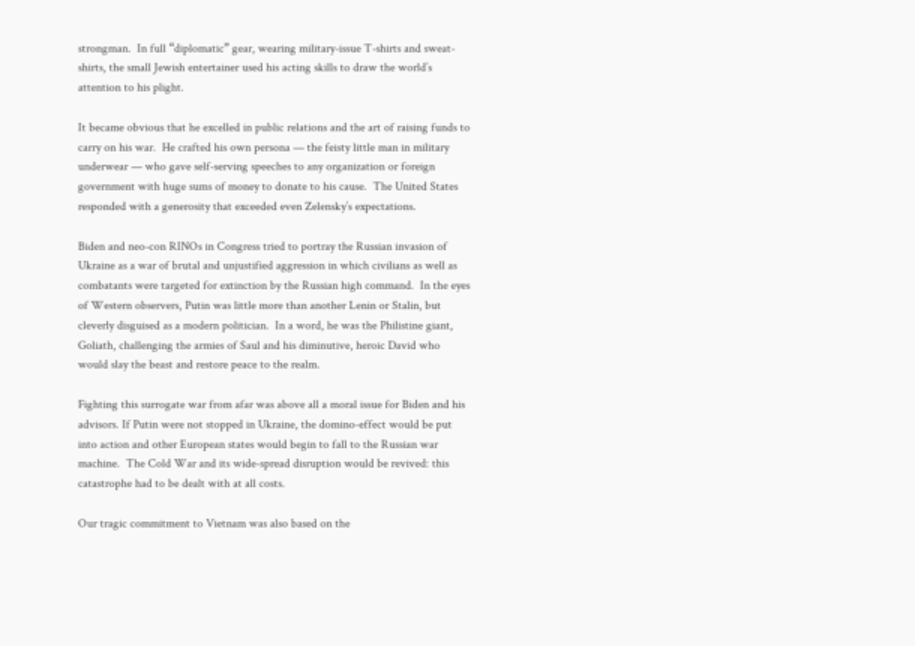strongman.  In full “diplomatic” gear, wearing military-issue T-shirts and sweat-shirts, the small Jewish entertainer used his acting skills to draw the world’s attention to his plight.

It became obvious that he excelled in public relations and the art of raising funds to carry on his war.  He crafted his own persona — the feisty little man in military underwear — who gave self-serving speeches to any organization or foreign government with huge sums of money to donate to his cause.  The United States responded with a generosity that exceeded even Zelensky’s expectations.

Biden and neo-con RINOs in Congress tried to portray the Russian invasion of Ukraine as a war of brutal and unjustified aggression in which civilians as well as combatants were targeted for extinction by the Russian high command.  In the eyes of Western observers, Putin was little more than another Lenin or Stalin, but cleverly disguised as a modern politician.  In a word, he was the Philistine giant, Goliath, challenging the armies of Saul and his diminutive, heroic David who would slay the beast and restore peace to the realm.

Fighting this surrogate war from afar was above all a moral issue for Biden and his advisors. If Putin were not stopped in Ukraine, the domino-effect would be put into action and other European states would begin to fall to the Russian war machine.  The Cold War and its wide-spread disruption would be revived: this catastrophe had to be dealt with at all costs.

Our tragic commitment to Vietnam was also based on the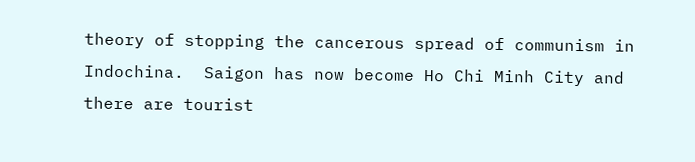theory of stopping the cancerous spread of communism in Indochina.  Saigon has now become Ho Chi Minh City and there are tourist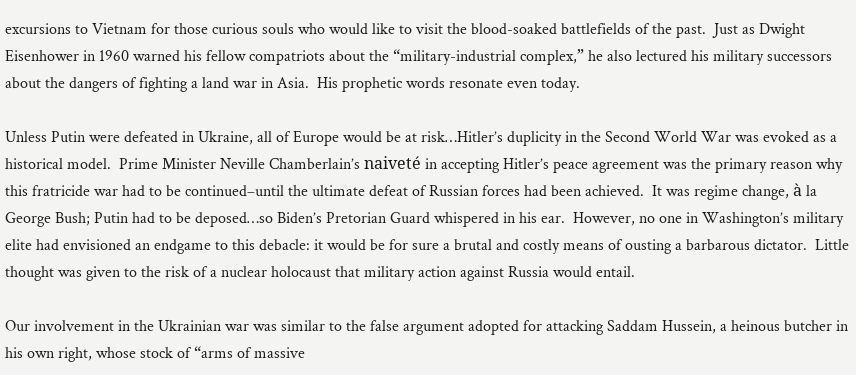excursions to Vietnam for those curious souls who would like to visit the blood-soaked battlefields of the past.  Just as Dwight Eisenhower in 1960 warned his fellow compatriots about the “military-industrial complex,” he also lectured his military successors about the dangers of fighting a land war in Asia.  His prophetic words resonate even today.

Unless Putin were defeated in Ukraine, all of Europe would be at risk…Hitler’s duplicity in the Second World War was evoked as a historical model.  Prime Minister Neville Chamberlain’s naiveté in accepting Hitler’s peace agreement was the primary reason why this fratricide war had to be continued–until the ultimate defeat of Russian forces had been achieved.  It was regime change, à la George Bush; Putin had to be deposed…so Biden’s Pretorian Guard whispered in his ear.  However, no one in Washington’s military elite had envisioned an endgame to this debacle: it would be for sure a brutal and costly means of ousting a barbarous dictator.  Little thought was given to the risk of a nuclear holocaust that military action against Russia would entail.

Our involvement in the Ukrainian war was similar to the false argument adopted for attacking Saddam Hussein, a heinous butcher in his own right, whose stock of “arms of massive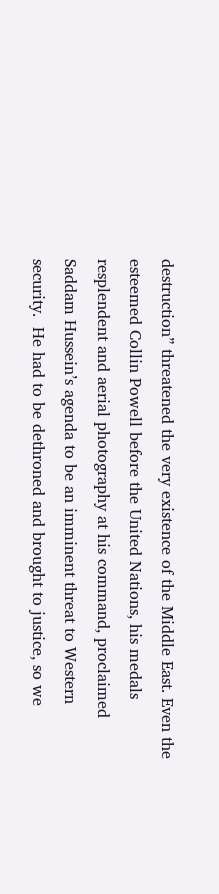destruction” threatened the very existence of the Middle East. Even the esteemed Collin Powell before the United Nations, his medals resplendent and aerial photography at his command, proclaimed Saddam Hussein’s agenda to be an imminent threat to Western security.  He had to be dethroned and brought to justice, so we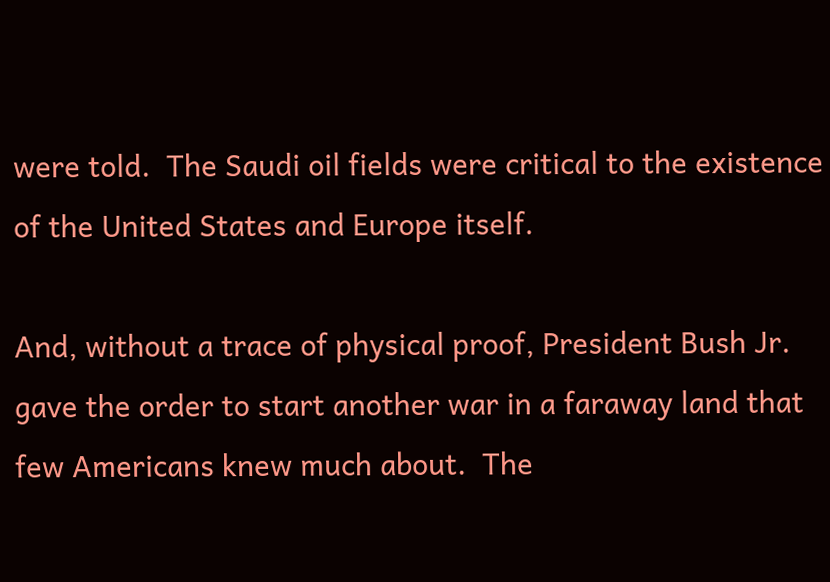were told.  The Saudi oil fields were critical to the existence of the United States and Europe itself.

And, without a trace of physical proof, President Bush Jr. gave the order to start another war in a faraway land that few Americans knew much about.  The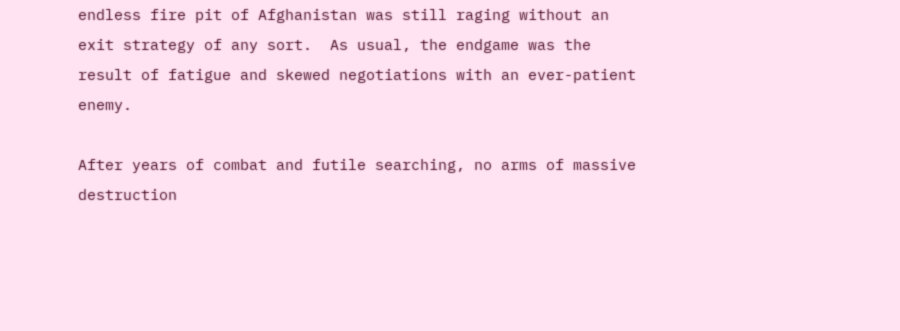endless fire pit of Afghanistan was still raging without an exit strategy of any sort.  As usual, the endgame was the result of fatigue and skewed negotiations with an ever-patient enemy.

After years of combat and futile searching, no arms of massive destruction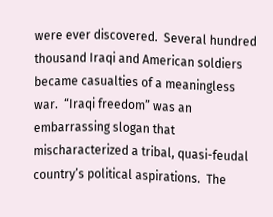were ever discovered.  Several hundred thousand Iraqi and American soldiers became casualties of a meaningless war.  “Iraqi freedom” was an embarrassing slogan that mischaracterized a tribal, quasi-feudal country’s political aspirations.  The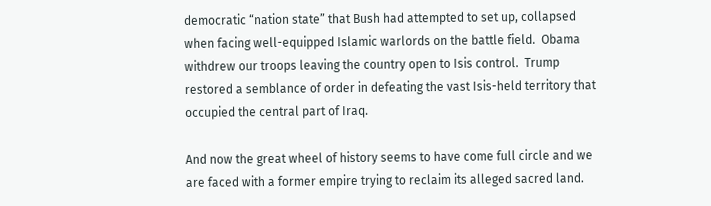democratic “nation state” that Bush had attempted to set up, collapsed when facing well-equipped Islamic warlords on the battle field.  Obama withdrew our troops leaving the country open to Isis control.  Trump restored a semblance of order in defeating the vast Isis-held territory that occupied the central part of Iraq.

And now the great wheel of history seems to have come full circle and we are faced with a former empire trying to reclaim its alleged sacred land.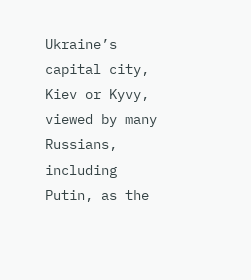Ukraine’s capital city, Kiev or Kyvy, viewed by many Russians, including Putin, as the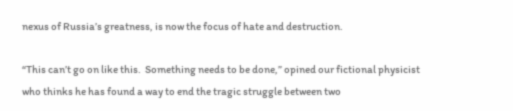nexus of Russia’s greatness, is now the focus of hate and destruction.

“This can’t go on like this.  Something needs to be done,” opined our fictional physicist who thinks he has found a way to end the tragic struggle between two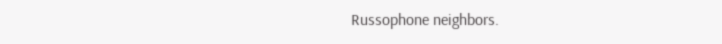Russophone neighbors.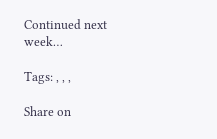Continued next week…

Tags: , , ,

Share on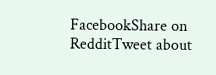FacebookShare on RedditTweet about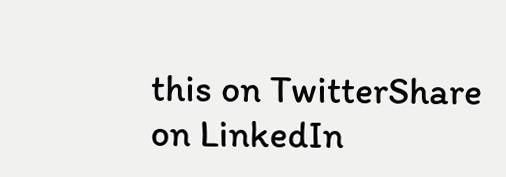this on TwitterShare on LinkedIn